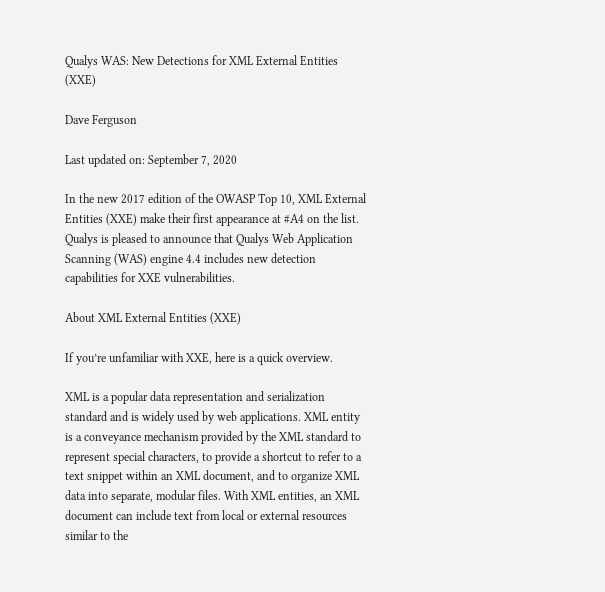Qualys WAS: New Detections for XML External Entities (XXE)

Dave Ferguson

Last updated on: September 7, 2020

In the new 2017 edition of the OWASP Top 10, XML External Entities (XXE) make their first appearance at #A4 on the list. Qualys is pleased to announce that Qualys Web Application Scanning (WAS) engine 4.4 includes new detection capabilities for XXE vulnerabilities.

About XML External Entities (XXE)

If you’re unfamiliar with XXE, here is a quick overview.

XML is a popular data representation and serialization standard and is widely used by web applications. XML entity is a conveyance mechanism provided by the XML standard to represent special characters, to provide a shortcut to refer to a text snippet within an XML document, and to organize XML data into separate, modular files. With XML entities, an XML document can include text from local or external resources similar to the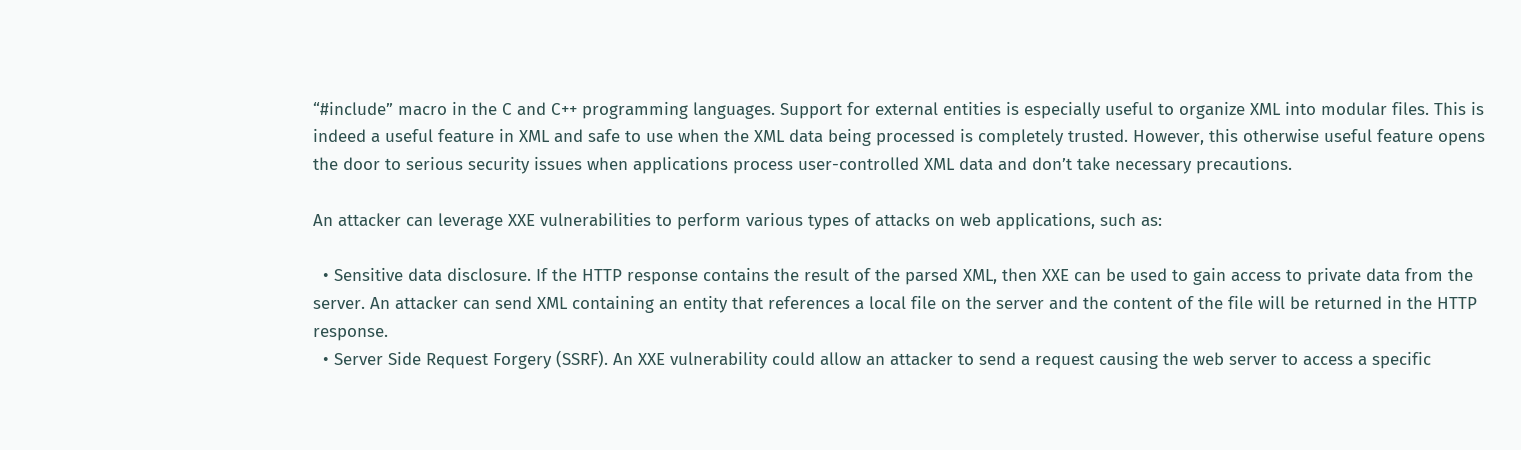“#include” macro in the C and C++ programming languages. Support for external entities is especially useful to organize XML into modular files. This is indeed a useful feature in XML and safe to use when the XML data being processed is completely trusted. However, this otherwise useful feature opens the door to serious security issues when applications process user-controlled XML data and don’t take necessary precautions.

An attacker can leverage XXE vulnerabilities to perform various types of attacks on web applications, such as:

  • Sensitive data disclosure. If the HTTP response contains the result of the parsed XML, then XXE can be used to gain access to private data from the server. An attacker can send XML containing an entity that references a local file on the server and the content of the file will be returned in the HTTP response.
  • Server Side Request Forgery (SSRF). An XXE vulnerability could allow an attacker to send a request causing the web server to access a specific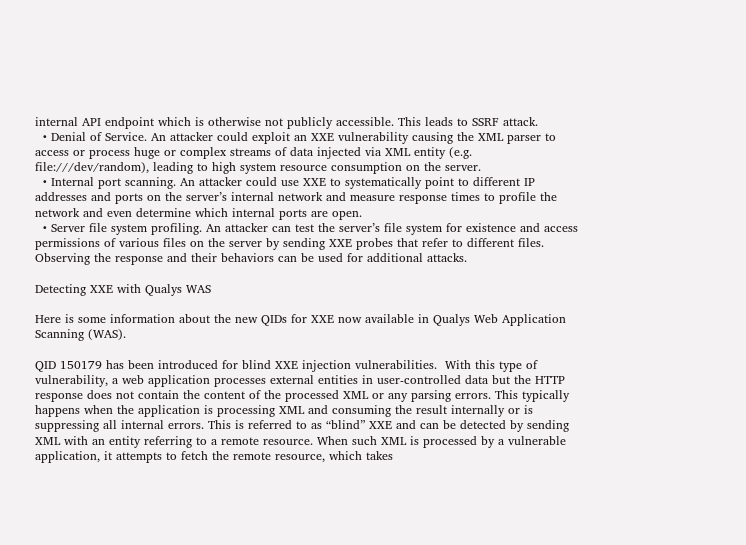internal API endpoint which is otherwise not publicly accessible. This leads to SSRF attack.
  • Denial of Service. An attacker could exploit an XXE vulnerability causing the XML parser to access or process huge or complex streams of data injected via XML entity (e.g. file:///dev/random), leading to high system resource consumption on the server.
  • Internal port scanning. An attacker could use XXE to systematically point to different IP addresses and ports on the server’s internal network and measure response times to profile the network and even determine which internal ports are open.
  • Server file system profiling. An attacker can test the server’s file system for existence and access permissions of various files on the server by sending XXE probes that refer to different files. Observing the response and their behaviors can be used for additional attacks.

Detecting XXE with Qualys WAS

Here is some information about the new QIDs for XXE now available in Qualys Web Application Scanning (WAS).

QID 150179 has been introduced for blind XXE injection vulnerabilities.  With this type of vulnerability, a web application processes external entities in user-controlled data but the HTTP response does not contain the content of the processed XML or any parsing errors. This typically happens when the application is processing XML and consuming the result internally or is suppressing all internal errors. This is referred to as “blind” XXE and can be detected by sending XML with an entity referring to a remote resource. When such XML is processed by a vulnerable application, it attempts to fetch the remote resource, which takes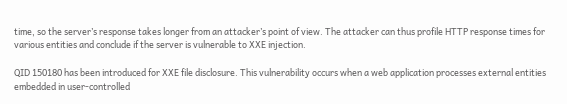time, so the server’s response takes longer from an attacker’s point of view. The attacker can thus profile HTTP response times for various entities and conclude if the server is vulnerable to XXE injection.

QID 150180 has been introduced for XXE file disclosure. This vulnerability occurs when a web application processes external entities embedded in user-controlled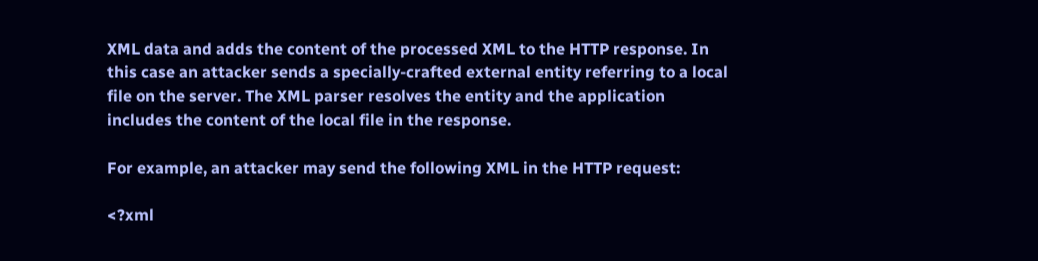XML data and adds the content of the processed XML to the HTTP response. In this case an attacker sends a specially-crafted external entity referring to a local file on the server. The XML parser resolves the entity and the application includes the content of the local file in the response.

For example, an attacker may send the following XML in the HTTP request:

<?xml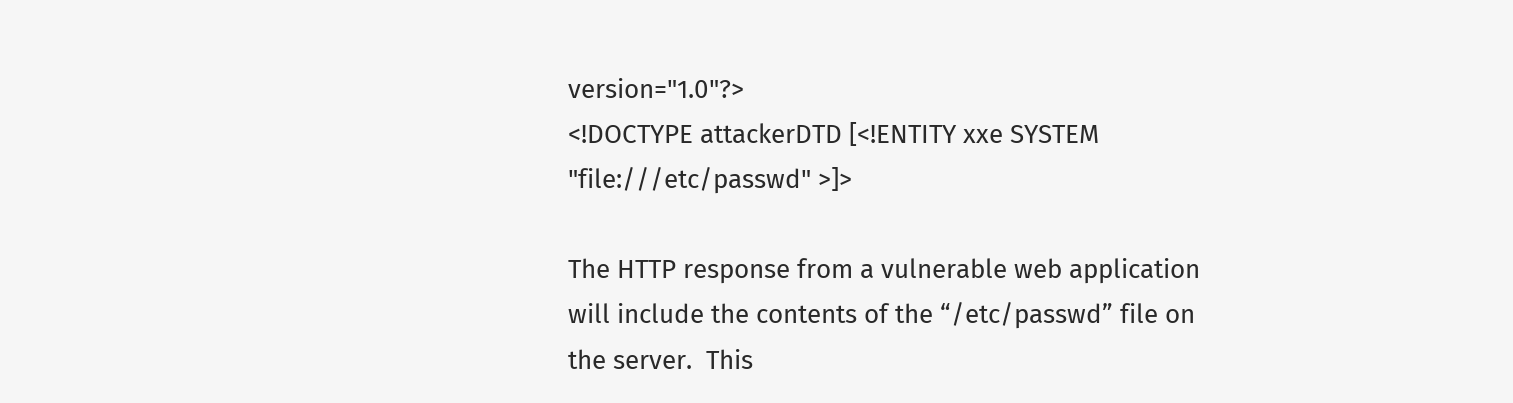version="1.0"?>
<!DOCTYPE attackerDTD [<!ENTITY xxe SYSTEM "file:///etc/passwd" >]>

The HTTP response from a vulnerable web application will include the contents of the “/etc/passwd” file on the server.  This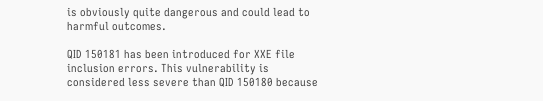is obviously quite dangerous and could lead to harmful outcomes.

QID 150181 has been introduced for XXE file inclusion errors. This vulnerability is considered less severe than QID 150180 because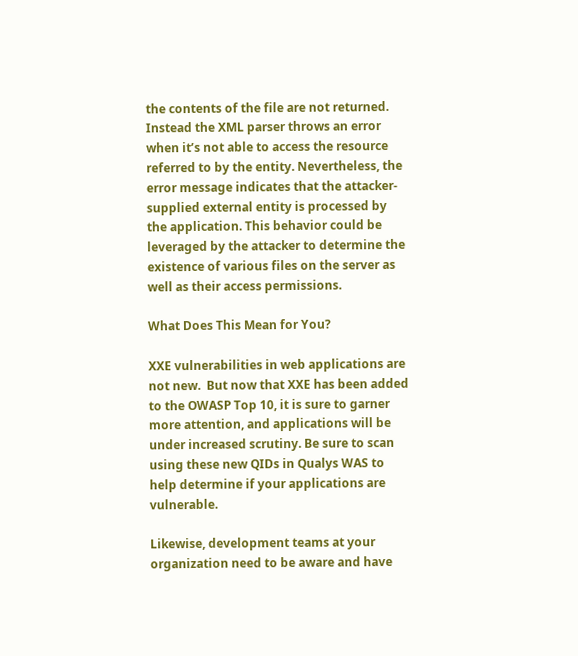the contents of the file are not returned. Instead the XML parser throws an error when it’s not able to access the resource referred to by the entity. Nevertheless, the error message indicates that the attacker-supplied external entity is processed by the application. This behavior could be leveraged by the attacker to determine the existence of various files on the server as well as their access permissions.

What Does This Mean for You?

XXE vulnerabilities in web applications are not new.  But now that XXE has been added to the OWASP Top 10, it is sure to garner more attention, and applications will be under increased scrutiny. Be sure to scan using these new QIDs in Qualys WAS to help determine if your applications are vulnerable.

Likewise, development teams at your organization need to be aware and have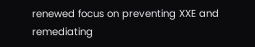renewed focus on preventing XXE and remediating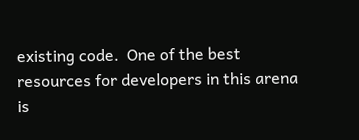existing code.  One of the best resources for developers in this arena is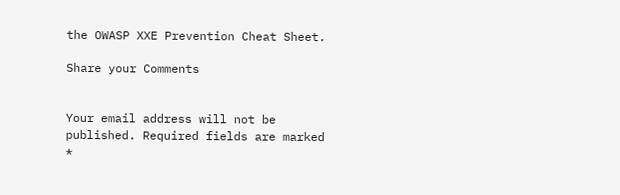the OWASP XXE Prevention Cheat Sheet.

Share your Comments


Your email address will not be published. Required fields are marked *